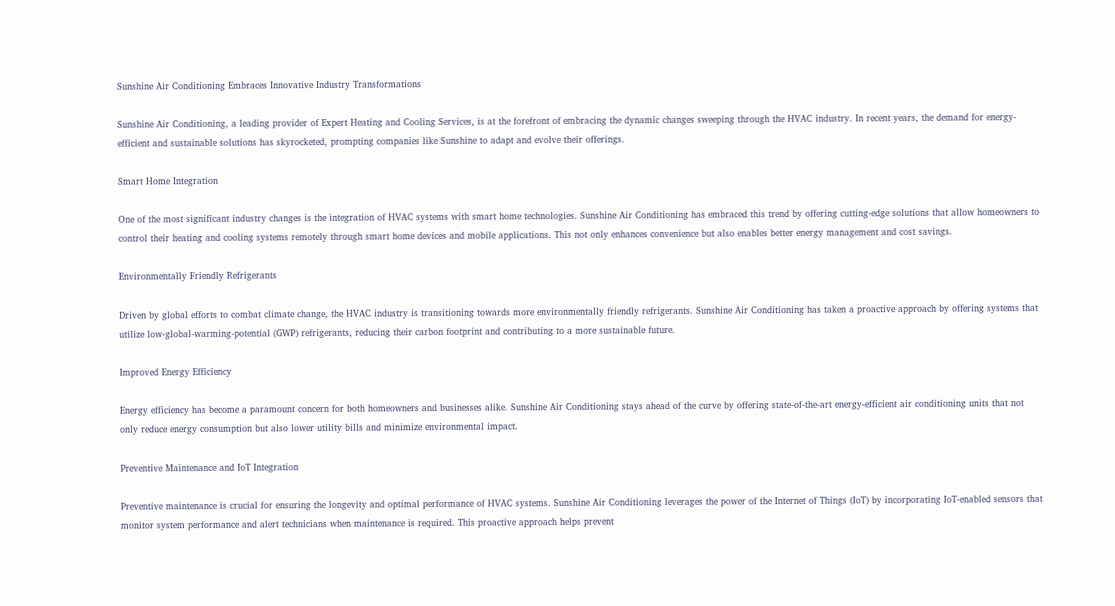Sunshine Air Conditioning Embraces Innovative Industry Transformations

Sunshine Air Conditioning, a leading provider of Expert Heating and Cooling Services, is at the forefront of embracing the dynamic changes sweeping through the HVAC industry. In recent years, the demand for energy-efficient and sustainable solutions has skyrocketed, prompting companies like Sunshine to adapt and evolve their offerings.

Smart Home Integration

One of the most significant industry changes is the integration of HVAC systems with smart home technologies. Sunshine Air Conditioning has embraced this trend by offering cutting-edge solutions that allow homeowners to control their heating and cooling systems remotely through smart home devices and mobile applications. This not only enhances convenience but also enables better energy management and cost savings.

Environmentally Friendly Refrigerants

Driven by global efforts to combat climate change, the HVAC industry is transitioning towards more environmentally friendly refrigerants. Sunshine Air Conditioning has taken a proactive approach by offering systems that utilize low-global-warming-potential (GWP) refrigerants, reducing their carbon footprint and contributing to a more sustainable future.

Improved Energy Efficiency

Energy efficiency has become a paramount concern for both homeowners and businesses alike. Sunshine Air Conditioning stays ahead of the curve by offering state-of-the-art energy-efficient air conditioning units that not only reduce energy consumption but also lower utility bills and minimize environmental impact.

Preventive Maintenance and IoT Integration

Preventive maintenance is crucial for ensuring the longevity and optimal performance of HVAC systems. Sunshine Air Conditioning leverages the power of the Internet of Things (IoT) by incorporating IoT-enabled sensors that monitor system performance and alert technicians when maintenance is required. This proactive approach helps prevent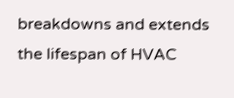breakdowns and extends the lifespan of HVAC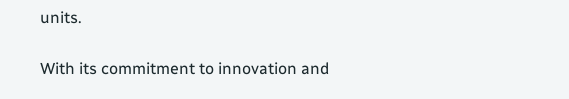units.

With its commitment to innovation and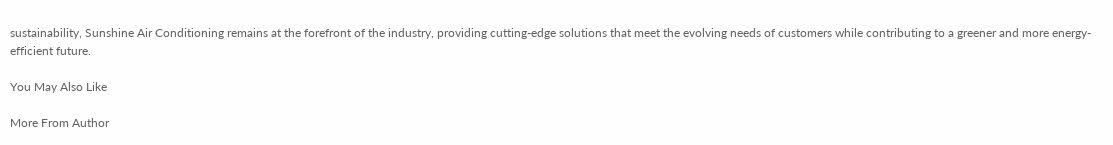sustainability, Sunshine Air Conditioning remains at the forefront of the industry, providing cutting-edge solutions that meet the evolving needs of customers while contributing to a greener and more energy-efficient future.

You May Also Like

More From Author